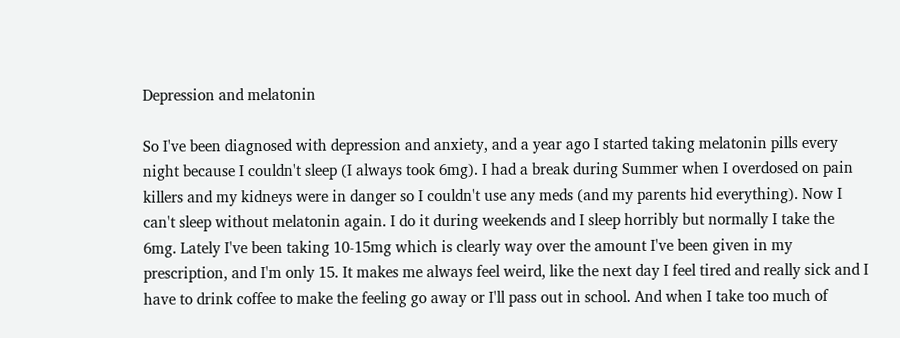Depression and melatonin

So I've been diagnosed with depression and anxiety, and a year ago I started taking melatonin pills every night because I couldn't sleep (I always took 6mg). I had a break during Summer when I overdosed on pain killers and my kidneys were in danger so I couldn't use any meds (and my parents hid everything). Now I can't sleep without melatonin again. I do it during weekends and I sleep horribly but normally I take the 6mg. Lately I've been taking 10-15mg which is clearly way over the amount I've been given in my prescription, and I'm only 15. It makes me always feel weird, like the next day I feel tired and really sick and I have to drink coffee to make the feeling go away or I'll pass out in school. And when I take too much of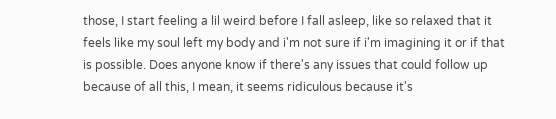those, I start feeling a lil weird before I fall asleep, like so relaxed that it feels like my soul left my body and i'm not sure if i'm imagining it or if that is possible. Does anyone know if there's any issues that could follow up because of all this, I mean, it seems ridiculous because it's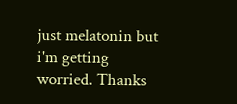just melatonin but i'm getting worried. Thanks